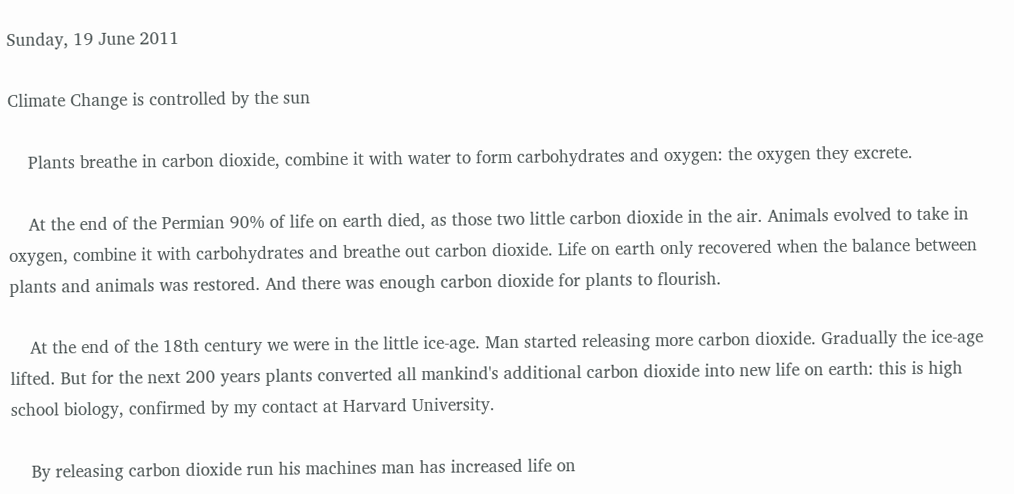Sunday, 19 June 2011

Climate Change is controlled by the sun

    Plants breathe in carbon dioxide, combine it with water to form carbohydrates and oxygen: the oxygen they excrete.

    At the end of the Permian 90% of life on earth died, as those two little carbon dioxide in the air. Animals evolved to take in oxygen, combine it with carbohydrates and breathe out carbon dioxide. Life on earth only recovered when the balance between plants and animals was restored. And there was enough carbon dioxide for plants to flourish.

    At the end of the 18th century we were in the little ice-age. Man started releasing more carbon dioxide. Gradually the ice-age lifted. But for the next 200 years plants converted all mankind's additional carbon dioxide into new life on earth: this is high school biology, confirmed by my contact at Harvard University.

    By releasing carbon dioxide run his machines man has increased life on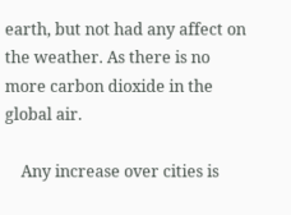earth, but not had any affect on the weather. As there is no more carbon dioxide in the global air.

    Any increase over cities is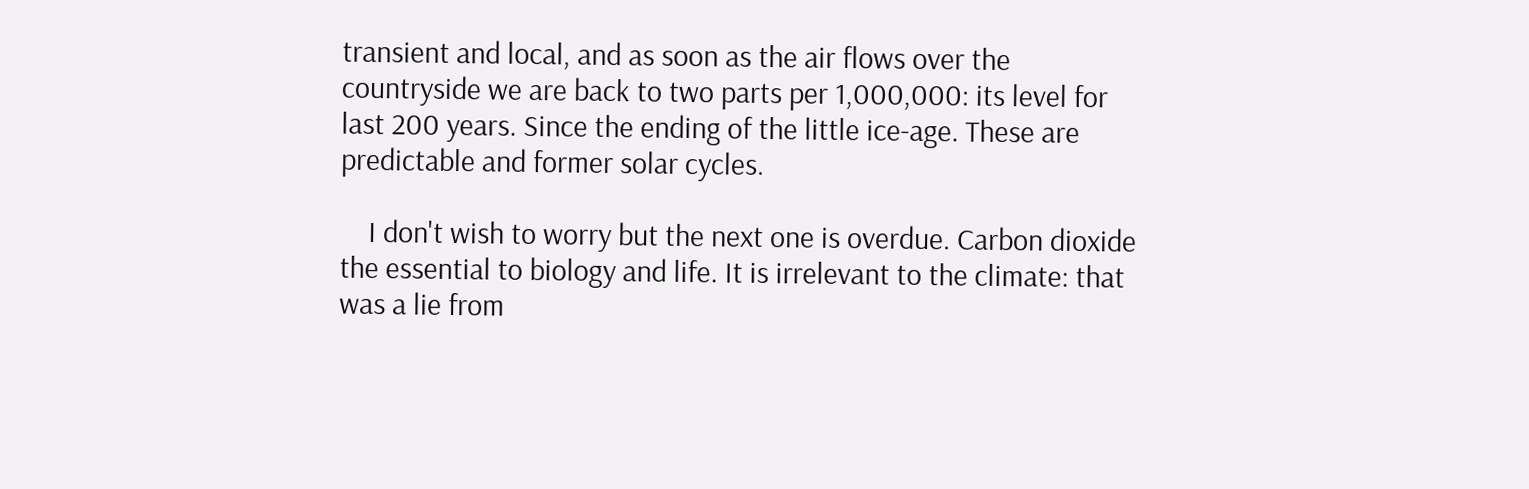transient and local, and as soon as the air flows over the countryside we are back to two parts per 1,000,000: its level for last 200 years. Since the ending of the little ice-age. These are predictable and former solar cycles.

    I don't wish to worry but the next one is overdue. Carbon dioxide the essential to biology and life. It is irrelevant to the climate: that was a lie from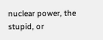nuclear power, the stupid, or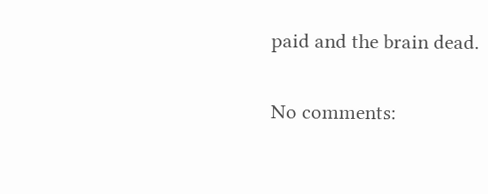paid and the brain dead.

No comments: